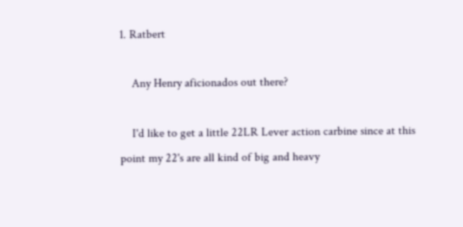1. Ratbert

    Any Henry aficionados out there?

    I'd like to get a little 22LR Lever action carbine since at this point my 22's are all kind of big and heavy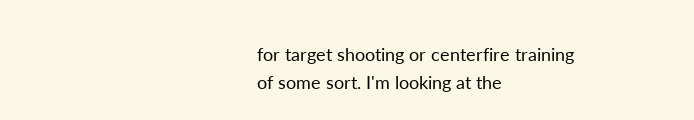for target shooting or centerfire training of some sort. I'm looking at the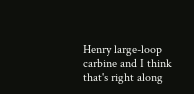Henry large-loop carbine and I think that's right along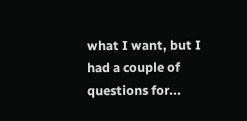what I want, but I had a couple of questions for...